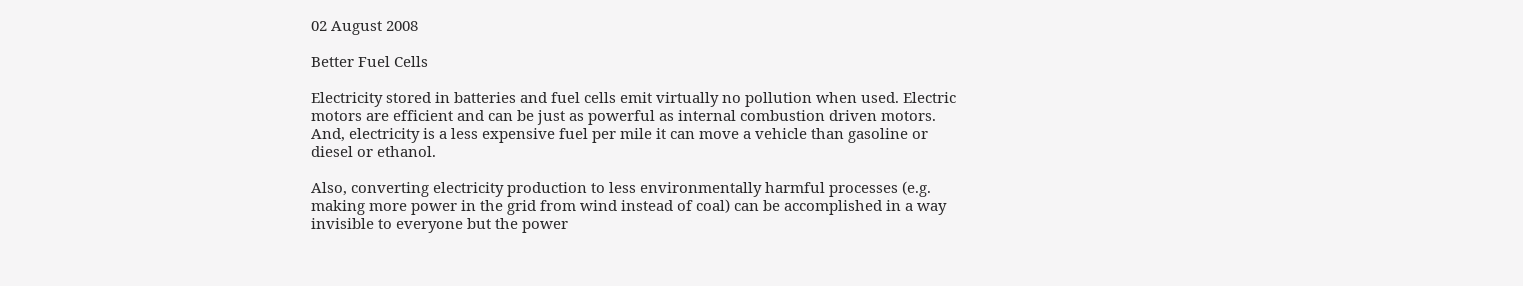02 August 2008

Better Fuel Cells

Electricity stored in batteries and fuel cells emit virtually no pollution when used. Electric motors are efficient and can be just as powerful as internal combustion driven motors. And, electricity is a less expensive fuel per mile it can move a vehicle than gasoline or diesel or ethanol.

Also, converting electricity production to less environmentally harmful processes (e.g. making more power in the grid from wind instead of coal) can be accomplished in a way invisible to everyone but the power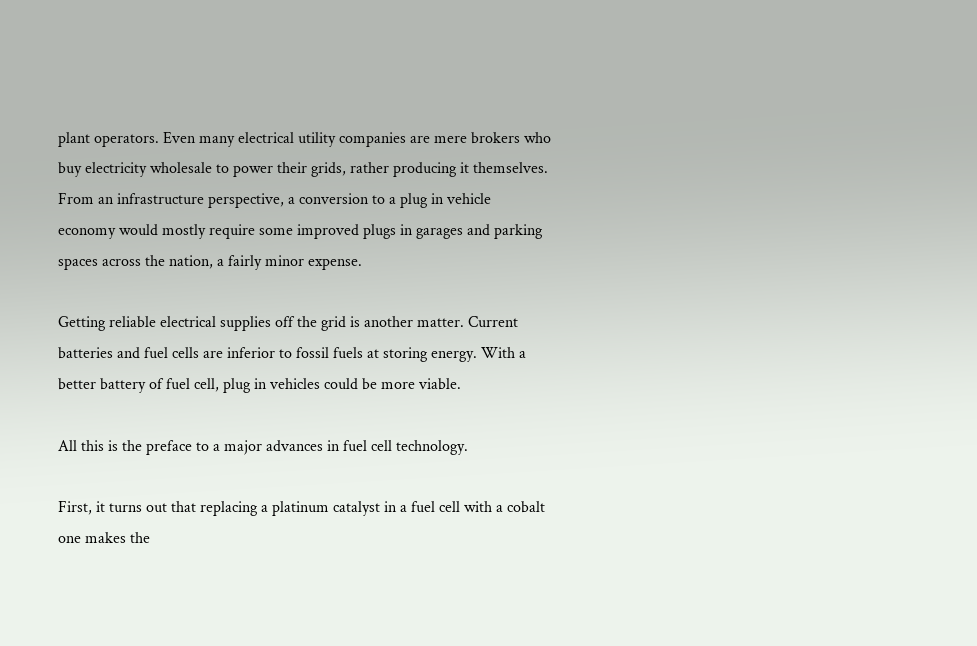plant operators. Even many electrical utility companies are mere brokers who buy electricity wholesale to power their grids, rather producing it themselves. From an infrastructure perspective, a conversion to a plug in vehicle economy would mostly require some improved plugs in garages and parking spaces across the nation, a fairly minor expense.

Getting reliable electrical supplies off the grid is another matter. Current batteries and fuel cells are inferior to fossil fuels at storing energy. With a better battery of fuel cell, plug in vehicles could be more viable.

All this is the preface to a major advances in fuel cell technology.

First, it turns out that replacing a platinum catalyst in a fuel cell with a cobalt one makes the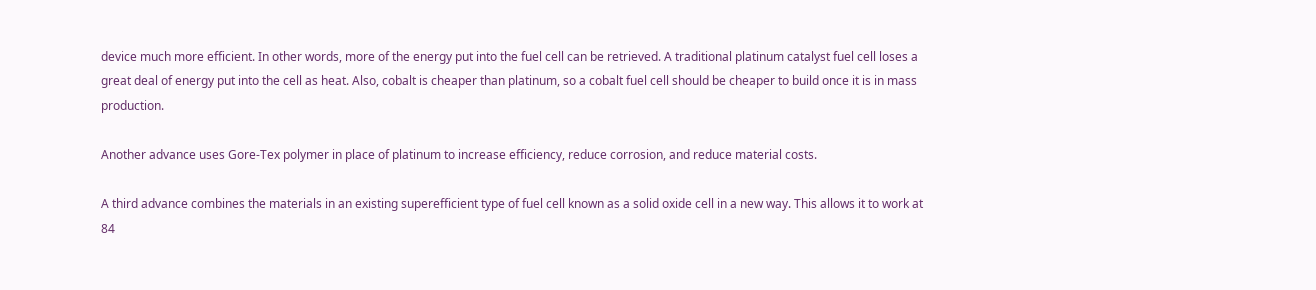device much more efficient. In other words, more of the energy put into the fuel cell can be retrieved. A traditional platinum catalyst fuel cell loses a great deal of energy put into the cell as heat. Also, cobalt is cheaper than platinum, so a cobalt fuel cell should be cheaper to build once it is in mass production.

Another advance uses Gore-Tex polymer in place of platinum to increase efficiency, reduce corrosion, and reduce material costs.

A third advance combines the materials in an existing superefficient type of fuel cell known as a solid oxide cell in a new way. This allows it to work at 84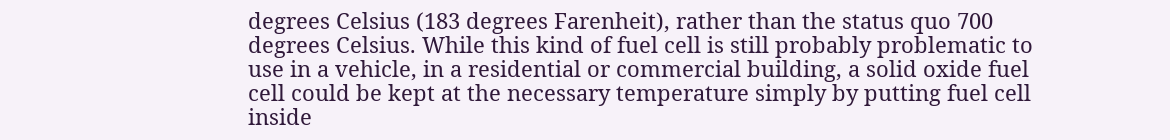degrees Celsius (183 degrees Farenheit), rather than the status quo 700 degrees Celsius. While this kind of fuel cell is still probably problematic to use in a vehicle, in a residential or commercial building, a solid oxide fuel cell could be kept at the necessary temperature simply by putting fuel cell inside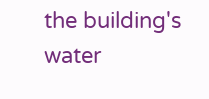the building's water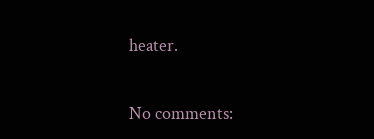heater.

No comments: